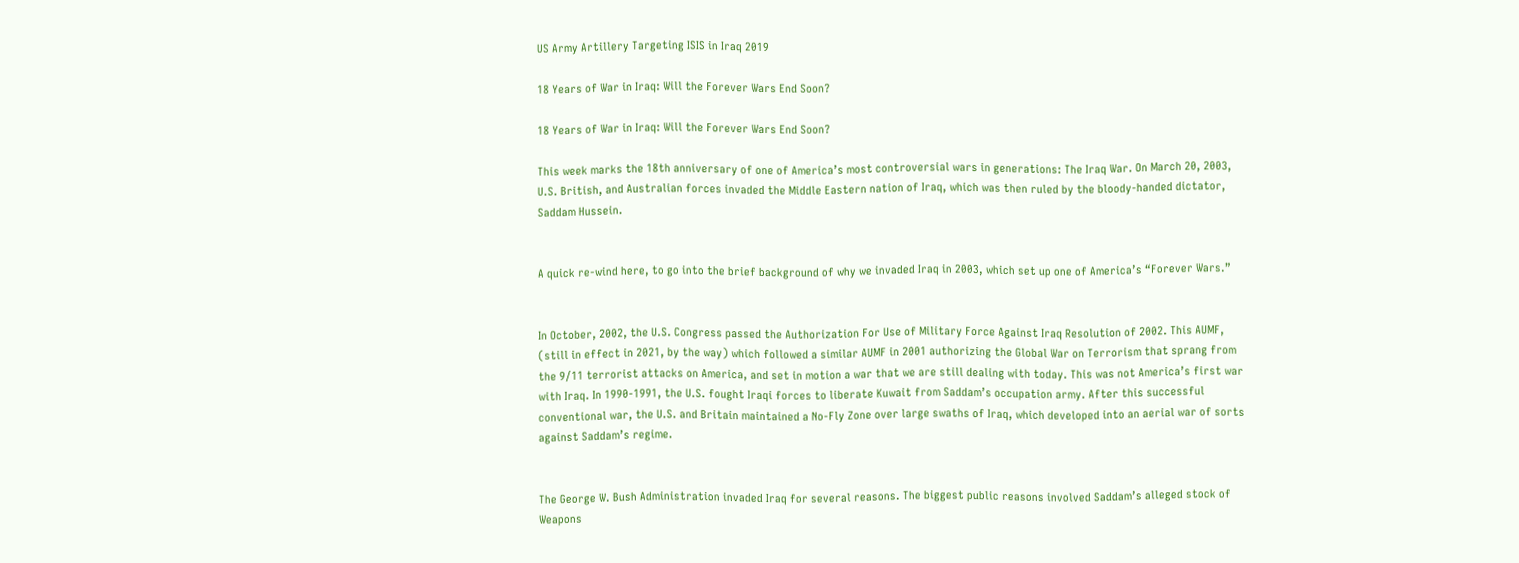US Army Artillery Targeting ISIS in Iraq 2019

18 Years of War in Iraq: Will the Forever Wars End Soon?

18 Years of War in Iraq: Will the Forever Wars End Soon?

This week marks the 18th anniversary of one of America’s most controversial wars in generations: The Iraq War. On March 20, 2003, U.S. British, and Australian forces invaded the Middle Eastern nation of Iraq, which was then ruled by the bloody-handed dictator, Saddam Hussein.


A quick re-wind here, to go into the brief background of why we invaded Iraq in 2003, which set up one of America’s “Forever Wars.”


In October, 2002, the U.S. Congress passed the Authorization For Use of Military Force Against Iraq Resolution of 2002. This AUMF, (still in effect in 2021, by the way) which followed a similar AUMF in 2001 authorizing the Global War on Terrorism that sprang from the 9/11 terrorist attacks on America, and set in motion a war that we are still dealing with today. This was not America’s first war with Iraq. In 1990-1991, the U.S. fought Iraqi forces to liberate Kuwait from Saddam’s occupation army. After this successful conventional war, the U.S. and Britain maintained a No-Fly Zone over large swaths of Iraq, which developed into an aerial war of sorts against Saddam’s regime.


The George W. Bush Administration invaded Iraq for several reasons. The biggest public reasons involved Saddam’s alleged stock of Weapons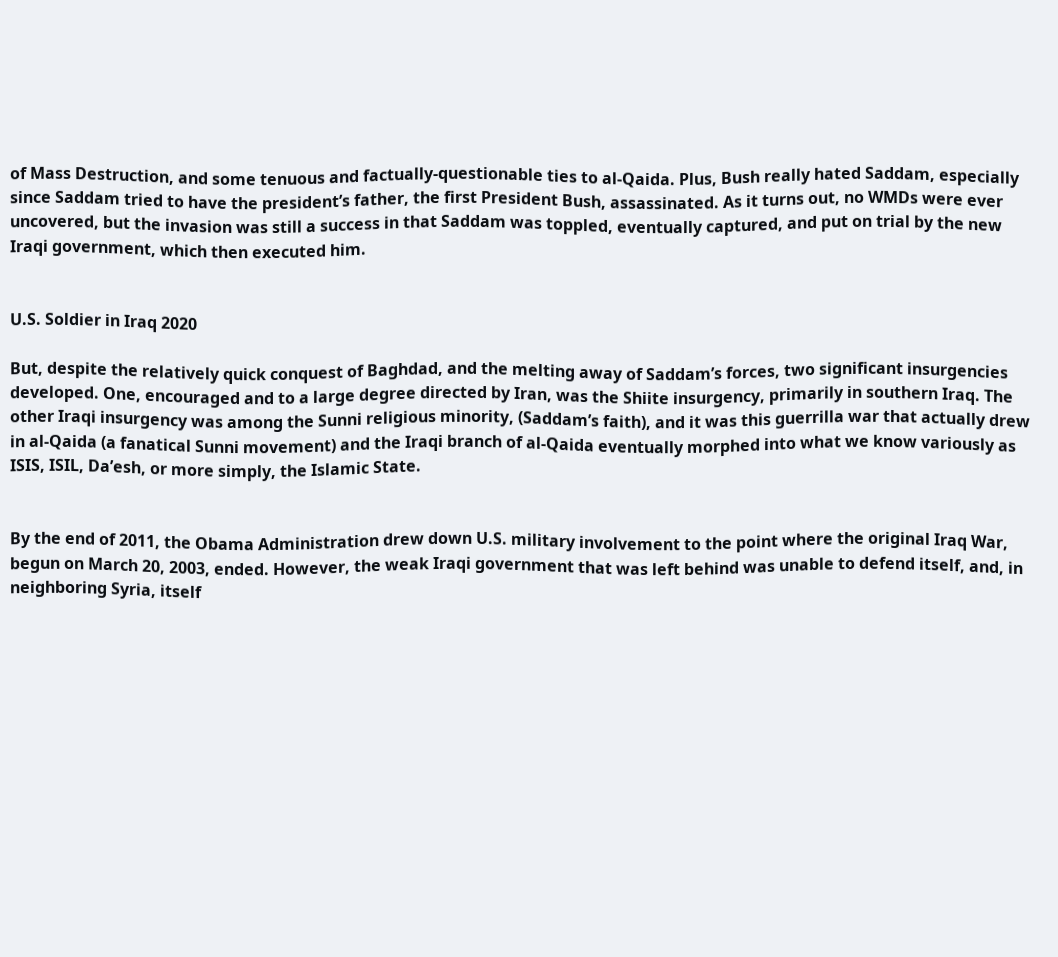of Mass Destruction, and some tenuous and factually-questionable ties to al-Qaida. Plus, Bush really hated Saddam, especially since Saddam tried to have the president’s father, the first President Bush, assassinated. As it turns out, no WMDs were ever uncovered, but the invasion was still a success in that Saddam was toppled, eventually captured, and put on trial by the new Iraqi government, which then executed him.


U.S. Soldier in Iraq 2020

But, despite the relatively quick conquest of Baghdad, and the melting away of Saddam’s forces, two significant insurgencies developed. One, encouraged and to a large degree directed by Iran, was the Shiite insurgency, primarily in southern Iraq. The other Iraqi insurgency was among the Sunni religious minority, (Saddam’s faith), and it was this guerrilla war that actually drew in al-Qaida (a fanatical Sunni movement) and the Iraqi branch of al-Qaida eventually morphed into what we know variously as ISIS, ISIL, Da’esh, or more simply, the Islamic State.


By the end of 2011, the Obama Administration drew down U.S. military involvement to the point where the original Iraq War, begun on March 20, 2003, ended. However, the weak Iraqi government that was left behind was unable to defend itself, and, in neighboring Syria, itself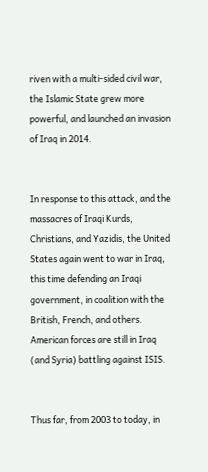riven with a multi-sided civil war, the Islamic State grew more powerful, and launched an invasion of Iraq in 2014.


In response to this attack, and the massacres of Iraqi Kurds, Christians, and Yazidis, the United States again went to war in Iraq, this time defending an Iraqi government, in coalition with the British, French, and others. American forces are still in Iraq (and Syria) battling against ISIS.


Thus far, from 2003 to today, in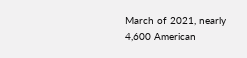March of 2021, nearly 4,600 American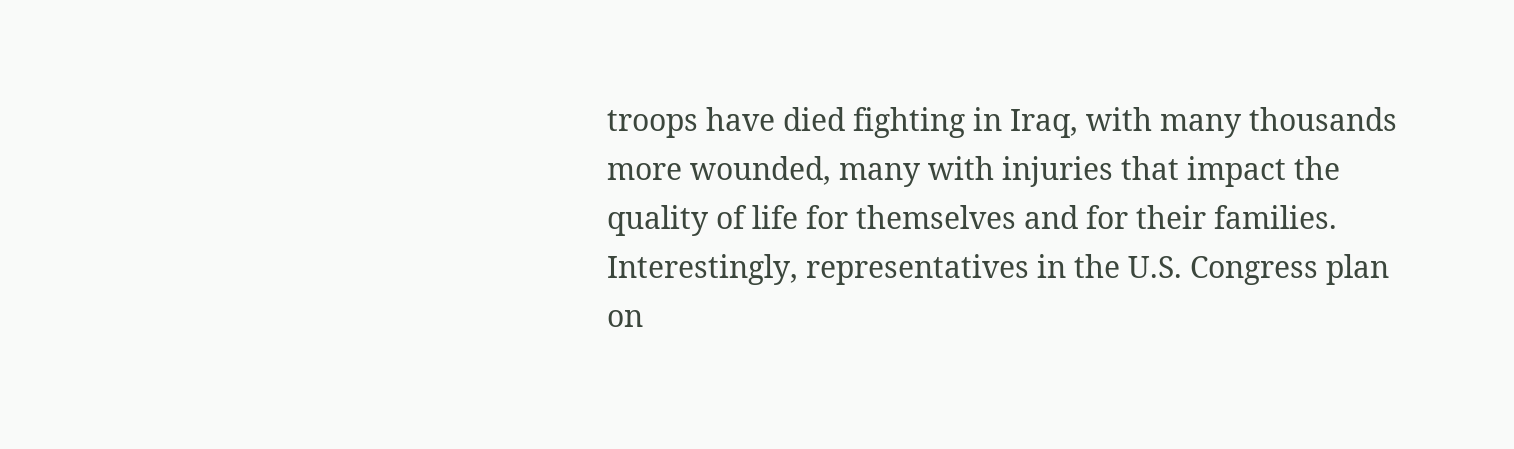troops have died fighting in Iraq, with many thousands more wounded, many with injuries that impact the quality of life for themselves and for their families. Interestingly, representatives in the U.S. Congress plan on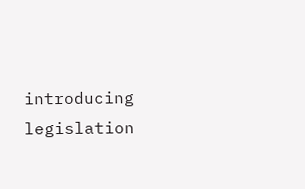introducing legislation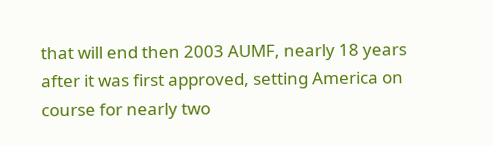that will end then 2003 AUMF, nearly 18 years after it was first approved, setting America on course for nearly two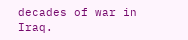decades of war in Iraq.